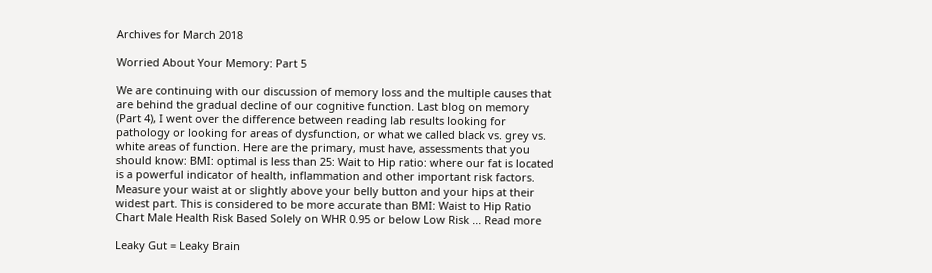Archives for March 2018

Worried About Your Memory: Part 5

We are continuing with our discussion of memory loss and the multiple causes that are behind the gradual decline of our cognitive function. Last blog on memory (Part 4), I went over the difference between reading lab results looking for pathology or looking for areas of dysfunction, or what we called black vs. grey vs. white areas of function. Here are the primary, must have, assessments that you should know: BMI: optimal is less than 25: Wait to Hip ratio: where our fat is located is a powerful indicator of health, inflammation and other important risk factors. Measure your waist at or slightly above your belly button and your hips at their widest part. This is considered to be more accurate than BMI: Waist to Hip Ratio Chart Male Health Risk Based Solely on WHR 0.95 or below Low Risk ... Read more

Leaky Gut = Leaky Brain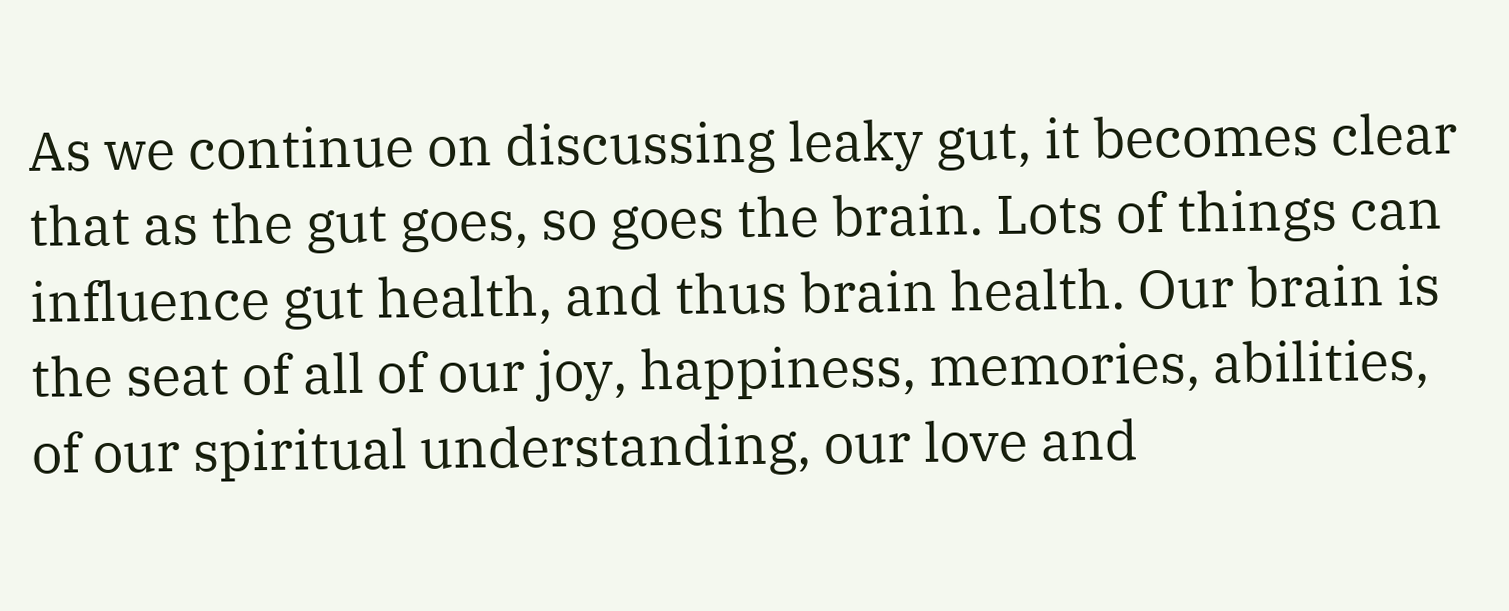As we continue on discussing leaky gut, it becomes clear that as the gut goes, so goes the brain. Lots of things can influence gut health, and thus brain health. Our brain is the seat of all of our joy, happiness, memories, abilities, of our spiritual understanding, our love and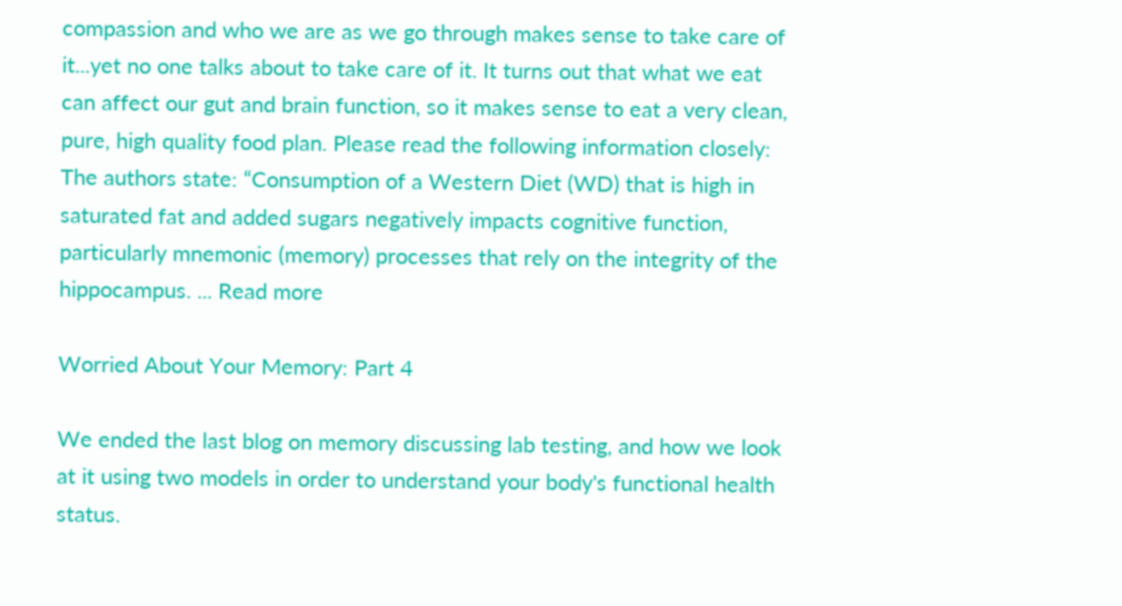compassion and who we are as we go through makes sense to take care of it...yet no one talks about to take care of it. It turns out that what we eat can affect our gut and brain function, so it makes sense to eat a very clean, pure, high quality food plan. Please read the following information closely: The authors state: “Consumption of a Western Diet (WD) that is high in saturated fat and added sugars negatively impacts cognitive function, particularly mnemonic (memory) processes that rely on the integrity of the hippocampus. ... Read more

Worried About Your Memory: Part 4

We ended the last blog on memory discussing lab testing, and how we look at it using two models in order to understand your body's functional health status.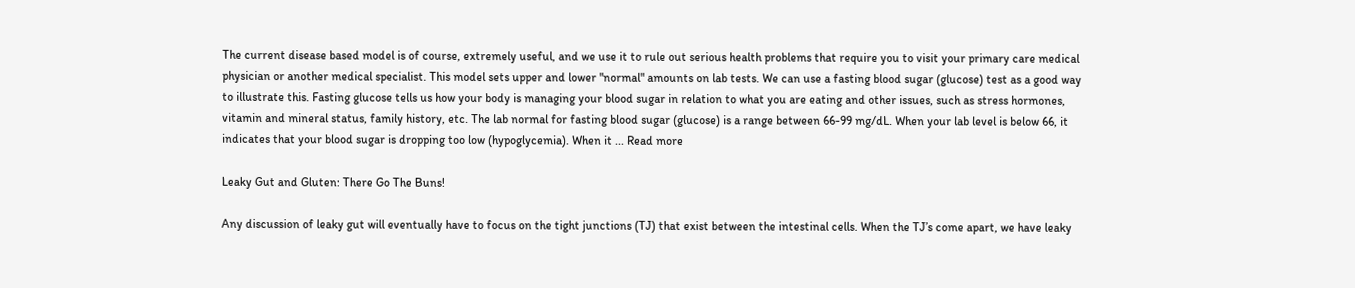The current disease based model is of course, extremely useful, and we use it to rule out serious health problems that require you to visit your primary care medical physician or another medical specialist. This model sets upper and lower "normal" amounts on lab tests. We can use a fasting blood sugar (glucose) test as a good way to illustrate this. Fasting glucose tells us how your body is managing your blood sugar in relation to what you are eating and other issues, such as stress hormones, vitamin and mineral status, family history, etc. The lab normal for fasting blood sugar (glucose) is a range between 66-99 mg/dL. When your lab level is below 66, it indicates that your blood sugar is dropping too low (hypoglycemia). When it ... Read more

Leaky Gut and Gluten: There Go The Buns!

Any discussion of leaky gut will eventually have to focus on the tight junctions (TJ) that exist between the intestinal cells. When the TJ’s come apart, we have leaky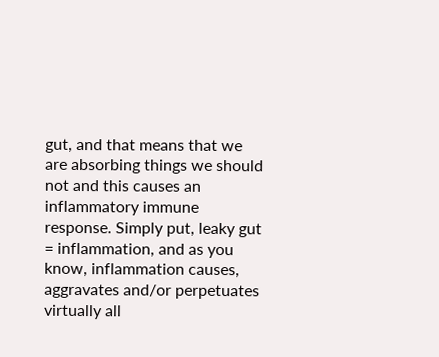gut, and that means that we are absorbing things we should not and this causes an inflammatory immune response. Simply put, leaky gut = inflammation, and as you know, inflammation causes, aggravates and/or perpetuates virtually all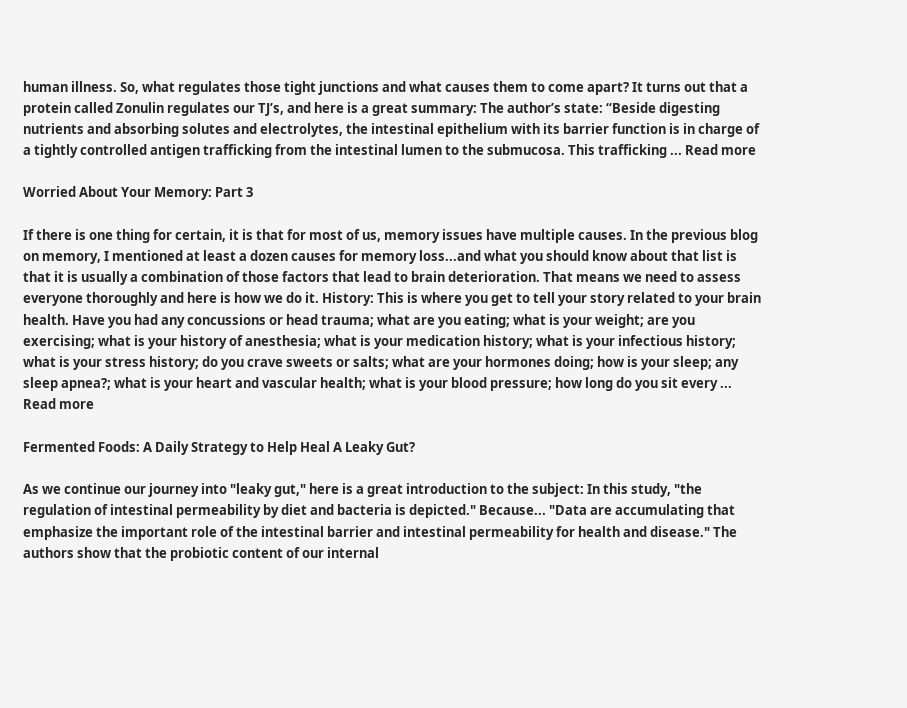human illness. So, what regulates those tight junctions and what causes them to come apart? It turns out that a protein called Zonulin regulates our TJ’s, and here is a great summary: The author’s state: “Beside digesting nutrients and absorbing solutes and electrolytes, the intestinal epithelium with its barrier function is in charge of a tightly controlled antigen trafficking from the intestinal lumen to the submucosa. This trafficking ... Read more

Worried About Your Memory: Part 3

If there is one thing for certain, it is that for most of us, memory issues have multiple causes. In the previous blog on memory, I mentioned at least a dozen causes for memory loss...and what you should know about that list is that it is usually a combination of those factors that lead to brain deterioration. That means we need to assess everyone thoroughly and here is how we do it. History: This is where you get to tell your story related to your brain health. Have you had any concussions or head trauma; what are you eating; what is your weight; are you exercising; what is your history of anesthesia; what is your medication history; what is your infectious history; what is your stress history; do you crave sweets or salts; what are your hormones doing; how is your sleep; any sleep apnea?; what is your heart and vascular health; what is your blood pressure; how long do you sit every ... Read more

Fermented Foods: A Daily Strategy to Help Heal A Leaky Gut?

As we continue our journey into "leaky gut," here is a great introduction to the subject: In this study, "the regulation of intestinal permeability by diet and bacteria is depicted." Because... "Data are accumulating that emphasize the important role of the intestinal barrier and intestinal permeability for health and disease." The authors show that the probiotic content of our internal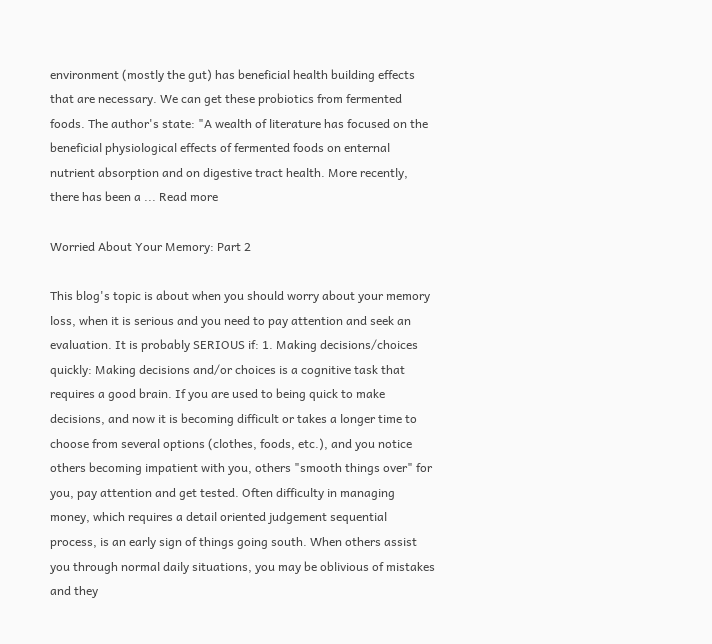environment (mostly the gut) has beneficial health building effects that are necessary. We can get these probiotics from fermented foods. The author's state: "A wealth of literature has focused on the beneficial physiological effects of fermented foods on enternal nutrient absorption and on digestive tract health. More recently, there has been a ... Read more

Worried About Your Memory: Part 2

This blog's topic is about when you should worry about your memory loss, when it is serious and you need to pay attention and seek an evaluation. It is probably SERIOUS if: 1. Making decisions/choices quickly: Making decisions and/or choices is a cognitive task that requires a good brain. If you are used to being quick to make decisions, and now it is becoming difficult or takes a longer time to choose from several options (clothes, foods, etc.), and you notice others becoming impatient with you, others "smooth things over" for you, pay attention and get tested. Often difficulty in managing money, which requires a detail oriented judgement sequential process, is an early sign of things going south. When others assist you through normal daily situations, you may be oblivious of mistakes and they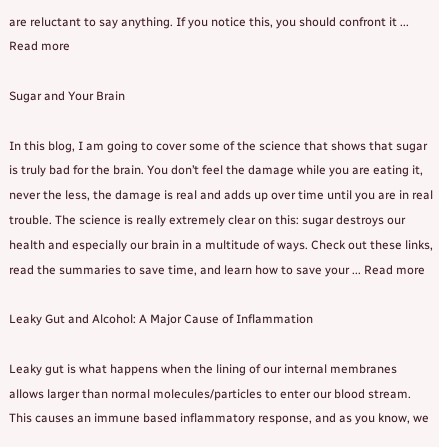are reluctant to say anything. If you notice this, you should confront it ... Read more

Sugar and Your Brain

In this blog, I am going to cover some of the science that shows that sugar is truly bad for the brain. You don’t feel the damage while you are eating it, never the less, the damage is real and adds up over time until you are in real trouble. The science is really extremely clear on this: sugar destroys our health and especially our brain in a multitude of ways. Check out these links, read the summaries to save time, and learn how to save your ... Read more

Leaky Gut and Alcohol: A Major Cause of Inflammation

Leaky gut is what happens when the lining of our internal membranes allows larger than normal molecules/particles to enter our blood stream. This causes an immune based inflammatory response, and as you know, we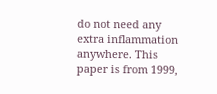do not need any extra inflammation anywhere. This paper is from 1999,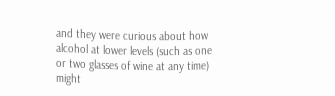and they were curious about how alcohol at lower levels (such as one or two glasses of wine at any time) might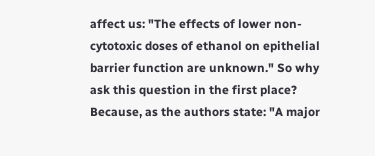affect us: "The effects of lower non-cytotoxic doses of ethanol on epithelial barrier function are unknown." So why ask this question in the first place? Because, as the authors state: "A major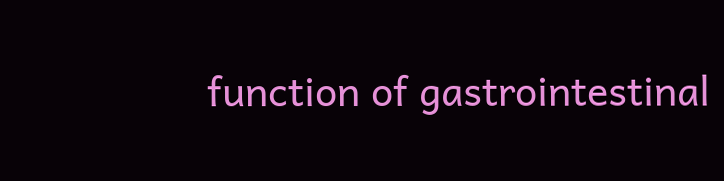function of gastrointestinal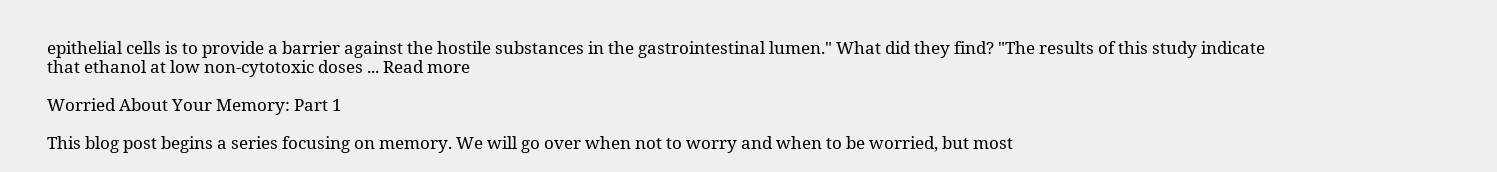epithelial cells is to provide a barrier against the hostile substances in the gastrointestinal lumen." What did they find? "The results of this study indicate that ethanol at low non-cytotoxic doses ... Read more

Worried About Your Memory: Part 1

This blog post begins a series focusing on memory. We will go over when not to worry and when to be worried, but most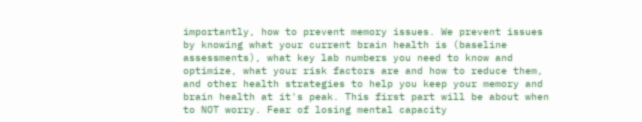importantly, how to prevent memory issues. We prevent issues by knowing what your current brain health is (baseline assessments), what key lab numbers you need to know and optimize, what your risk factors are and how to reduce them, and other health strategies to help you keep your memory and brain health at it's peak. This first part will be about when to NOT worry. Fear of losing mental capacity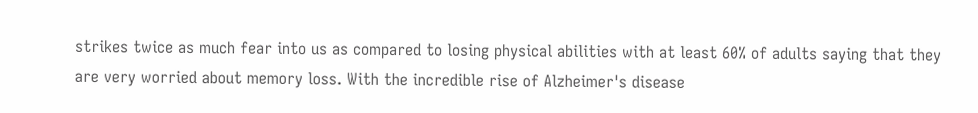strikes twice as much fear into us as compared to losing physical abilities with at least 60% of adults saying that they are very worried about memory loss. With the incredible rise of Alzheimer's disease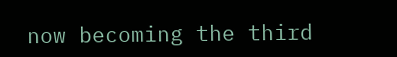now becoming the third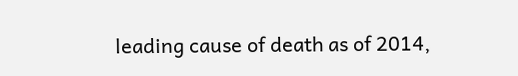leading cause of death as of 2014,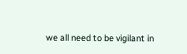we all need to be vigilant in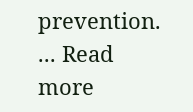prevention. ... Read more